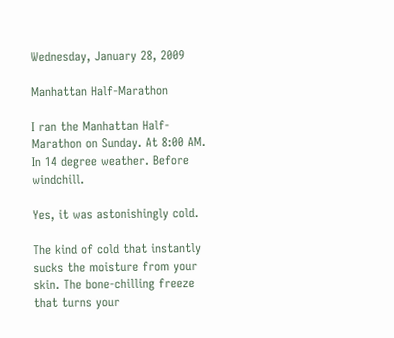Wednesday, January 28, 2009

Manhattan Half-Marathon

I ran the Manhattan Half-Marathon on Sunday. At 8:00 AM. In 14 degree weather. Before windchill.

Yes, it was astonishingly cold.

The kind of cold that instantly sucks the moisture from your skin. The bone-chilling freeze that turns your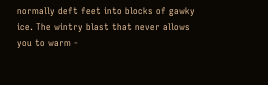normally deft feet into blocks of gawky ice. The wintry blast that never allows you to warm -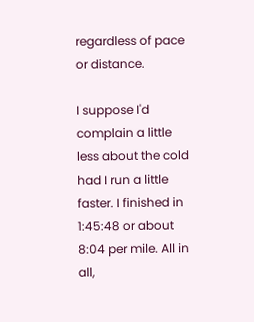regardless of pace or distance.

I suppose I'd complain a little less about the cold had I run a little faster. I finished in 1:45:48 or about 8:04 per mile. All in all,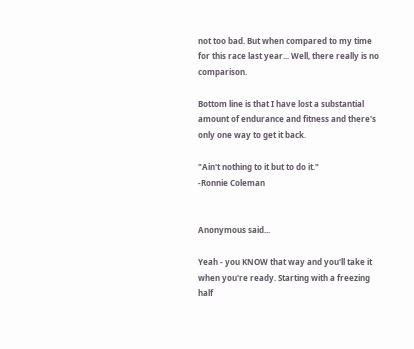not too bad. But when compared to my time for this race last year... Well, there really is no comparison.

Bottom line is that I have lost a substantial amount of endurance and fitness and there's only one way to get it back.

"Ain't nothing to it but to do it."
-Ronnie Coleman


Anonymous said...

Yeah - you KNOW that way and you'll take it when you're ready. Starting with a freezing half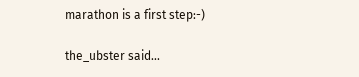marathon is a first step:-)

the_ubster said...